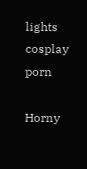lights cosplay porn

Horny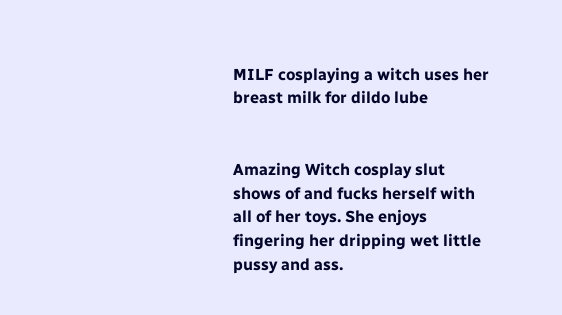MILF cosplaying a witch uses her breast milk for dildo lube


Amazing Witch cosplay slut shows of and fucks herself with all of her toys. She enjoys fingering her dripping wet little pussy and ass.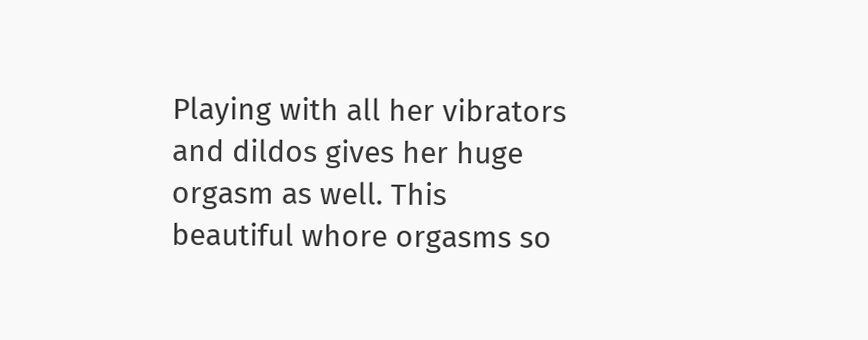Playing with all her vibrators and dildos gives her huge orgasm as well. This beautiful whore orgasms so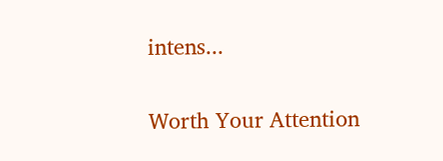intens...

Worth Your Attention